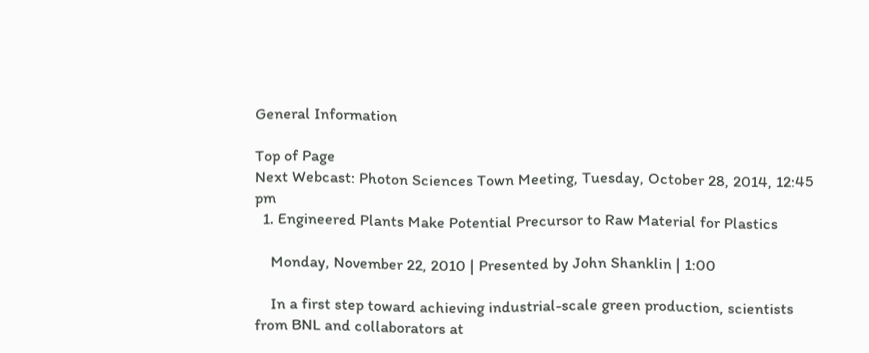General Information

Top of Page
Next Webcast: Photon Sciences Town Meeting, Tuesday, October 28, 2014, 12:45 pm
  1. Engineered Plants Make Potential Precursor to Raw Material for Plastics

    Monday, November 22, 2010 | Presented by John Shanklin | 1:00

    In a first step toward achieving industrial-scale green production, scientists from BNL and collaborators at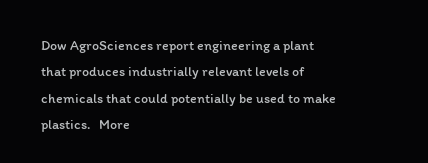Dow AgroSciences report engineering a plant that produces industrially relevant levels of chemicals that could potentially be used to make plastics.   More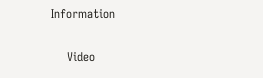Information

    Video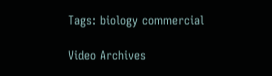Tags: biology commercial

Video Archives